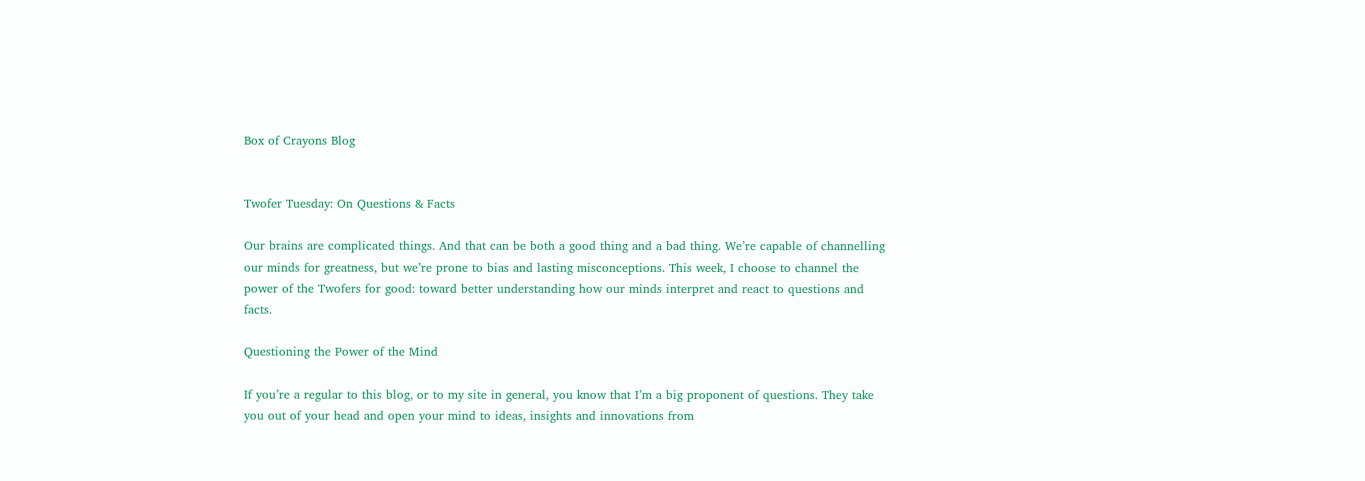Box of Crayons Blog


Twofer Tuesday: On Questions & Facts

Our brains are complicated things. And that can be both a good thing and a bad thing. We’re capable of channelling our minds for greatness, but we’re prone to bias and lasting misconceptions. This week, I choose to channel the power of the Twofers for good: toward better understanding how our minds interpret and react to questions and facts.

Questioning the Power of the Mind

If you’re a regular to this blog, or to my site in general, you know that I’m a big proponent of questions. They take you out of your head and open your mind to ideas, insights and innovations from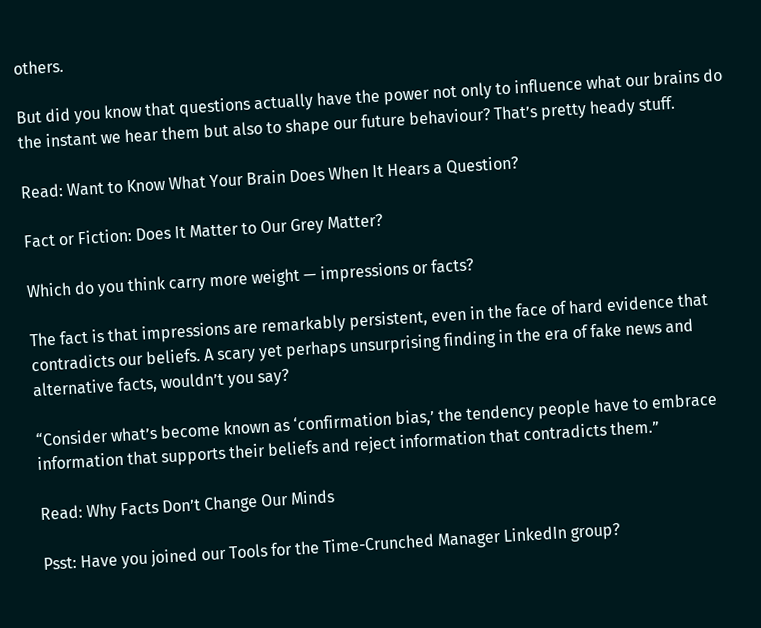others.

But did you know that questions actually have the power not only to influence what our brains do the instant we hear them but also to shape our future behaviour? That’s pretty heady stuff.

Read: Want to Know What Your Brain Does When It Hears a Question?

Fact or Fiction: Does It Matter to Our Grey Matter?

Which do you think carry more weight — impressions or facts?

The fact is that impressions are remarkably persistent, even in the face of hard evidence that contradicts our beliefs. A scary yet perhaps unsurprising finding in the era of fake news and alternative facts, wouldn’t you say?

“Consider what’s become known as ‘confirmation bias,’ the tendency people have to embrace information that supports their beliefs and reject information that contradicts them.”

Read: Why Facts Don’t Change Our Minds

Psst: Have you joined our Tools for the Time-Crunched Manager LinkedIn group?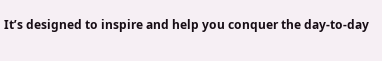It’s designed to inspire and help you conquer the day-to-day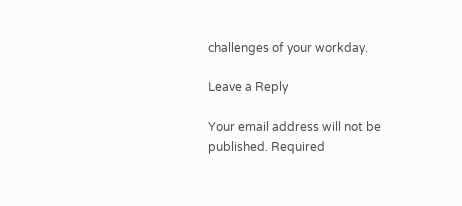challenges of your workday.

Leave a Reply

Your email address will not be published. Required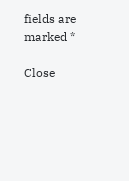fields are marked *

Close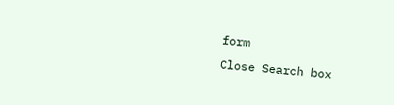form
Close Search box